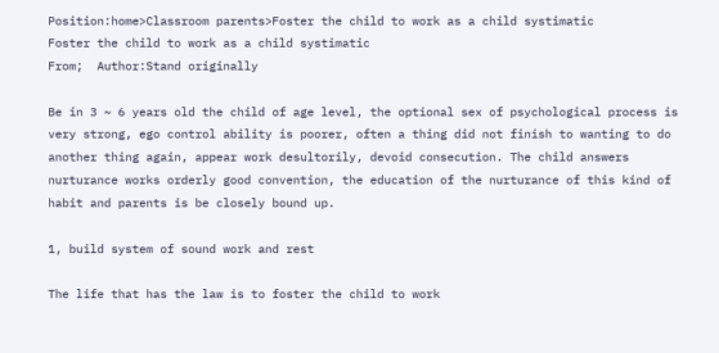Position:home>Classroom parents>Foster the child to work as a child systimatic
Foster the child to work as a child systimatic
From;  Author:Stand originally

Be in 3 ~ 6 years old the child of age level, the optional sex of psychological process is very strong, ego control ability is poorer, often a thing did not finish to wanting to do another thing again, appear work desultorily, devoid consecution. The child answers nurturance works orderly good convention, the education of the nurturance of this kind of habit and parents is be closely bound up.

1, build system of sound work and rest

The life that has the law is to foster the child to work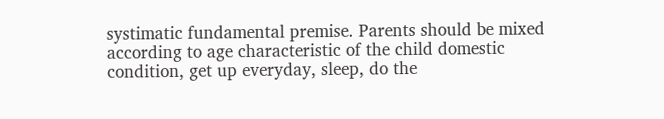systimatic fundamental premise. Parents should be mixed according to age characteristic of the child domestic condition, get up everyday, sleep, do the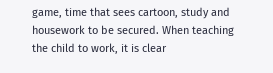game, time that sees cartoon, study and housework to be secured. When teaching the child to work, it is clear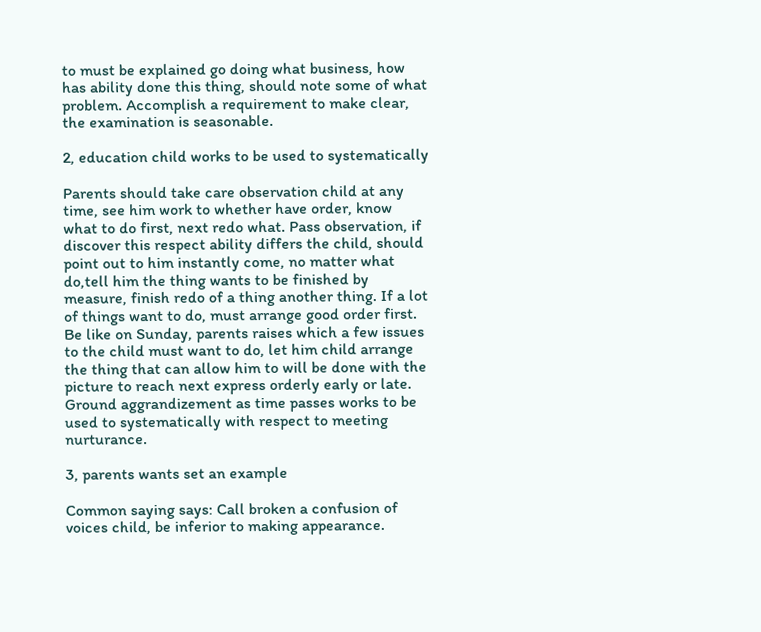to must be explained go doing what business, how has ability done this thing, should note some of what problem. Accomplish a requirement to make clear, the examination is seasonable.

2, education child works to be used to systematically

Parents should take care observation child at any time, see him work to whether have order, know what to do first, next redo what. Pass observation, if discover this respect ability differs the child, should point out to him instantly come, no matter what do,tell him the thing wants to be finished by measure, finish redo of a thing another thing. If a lot of things want to do, must arrange good order first. Be like on Sunday, parents raises which a few issues to the child must want to do, let him child arrange the thing that can allow him to will be done with the picture to reach next express orderly early or late. Ground aggrandizement as time passes works to be used to systematically with respect to meeting nurturance.

3, parents wants set an example

Common saying says: Call broken a confusion of voices child, be inferior to making appearance.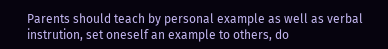Parents should teach by personal example as well as verbal instrution, set oneself an example to others, do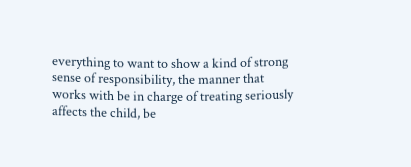everything to want to show a kind of strong sense of responsibility, the manner that works with be in charge of treating seriously affects the child, be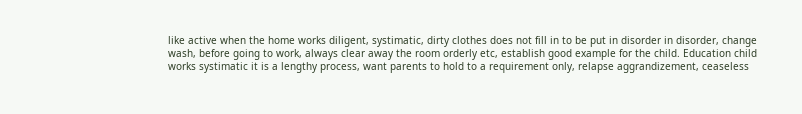like active when the home works diligent, systimatic, dirty clothes does not fill in to be put in disorder in disorder, change wash, before going to work, always clear away the room orderly etc, establish good example for the child. Education child works systimatic it is a lengthy process, want parents to hold to a requirement only, relapse aggrandizement, ceaseless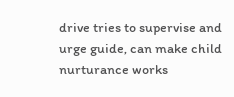drive tries to supervise and urge guide, can make child nurturance works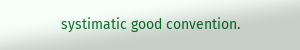systimatic good convention.